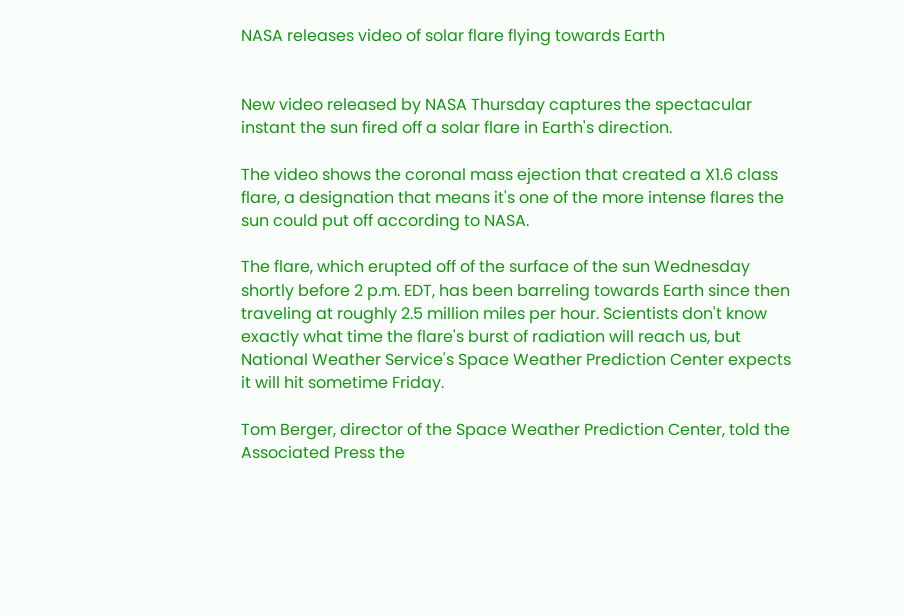NASA releases video of solar flare flying towards Earth


New video released by NASA Thursday captures the spectacular instant the sun fired off a solar flare in Earth's direction.

The video shows the coronal mass ejection that created a X1.6 class flare, a designation that means it's one of the more intense flares the sun could put off according to NASA.

The flare, which erupted off of the surface of the sun Wednesday shortly before 2 p.m. EDT, has been barreling towards Earth since then traveling at roughly 2.5 million miles per hour. Scientists don't know exactly what time the flare's burst of radiation will reach us, but National Weather Service's Space Weather Prediction Center expects it will hit sometime Friday.

Tom Berger, director of the Space Weather Prediction Center, told the Associated Press the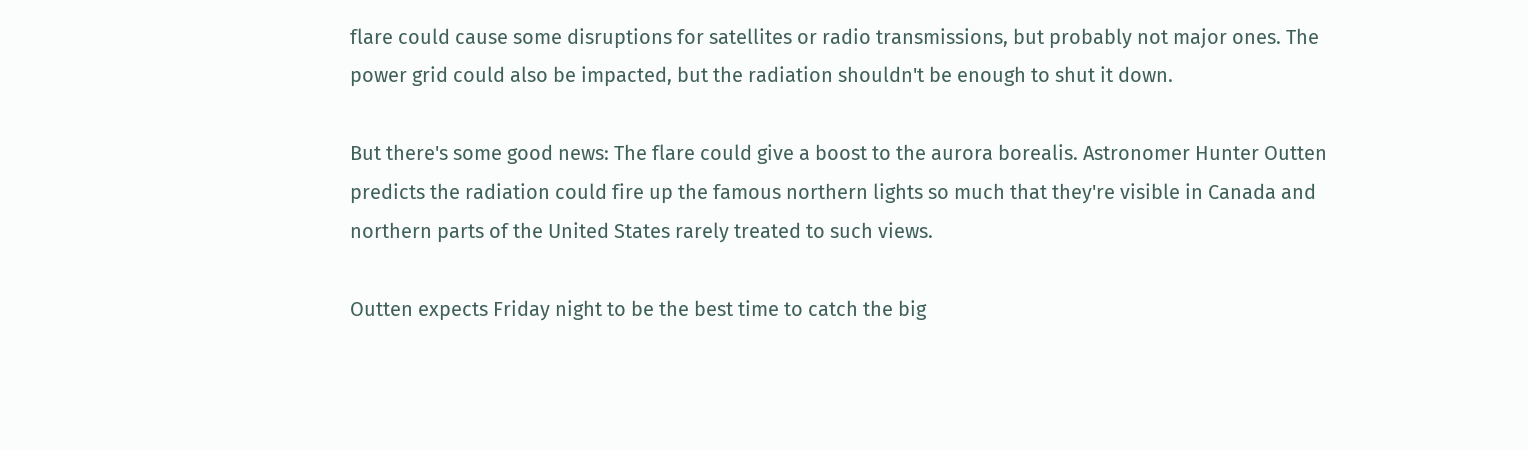flare could cause some disruptions for satellites or radio transmissions, but probably not major ones. The power grid could also be impacted, but the radiation shouldn't be enough to shut it down.

But there's some good news: The flare could give a boost to the aurora borealis. Astronomer Hunter Outten predicts the radiation could fire up the famous northern lights so much that they're visible in Canada and northern parts of the United States rarely treated to such views.

Outten expects Friday night to be the best time to catch the big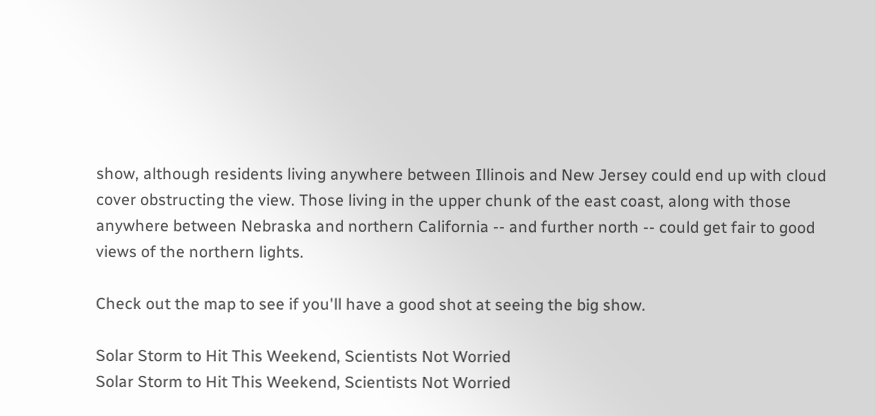show, although residents living anywhere between Illinois and New Jersey could end up with cloud cover obstructing the view. Those living in the upper chunk of the east coast, along with those anywhere between Nebraska and northern California -- and further north -- could get fair to good views of the northern lights.

Check out the map to see if you'll have a good shot at seeing the big show.

Solar Storm to Hit This Weekend, Scientists Not Worried
Solar Storm to Hit This Weekend, Scientists Not Worried